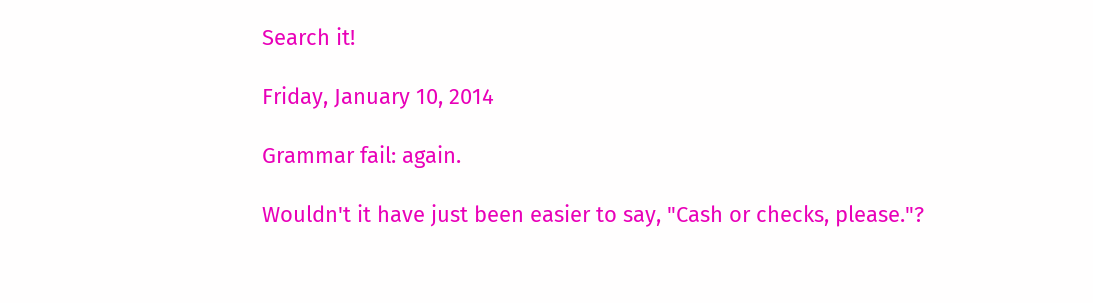Search it!

Friday, January 10, 2014

Grammar fail: again.

Wouldn't it have just been easier to say, "Cash or checks, please."?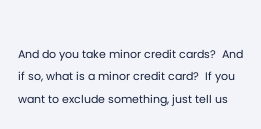And do you take minor credit cards?  And if so, what is a minor credit card?  If you want to exclude something, just tell us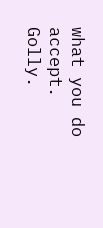what you do accept.  Golly.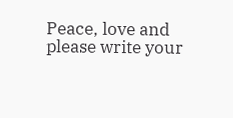Peace, love and please write your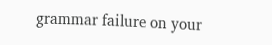grammar failure on your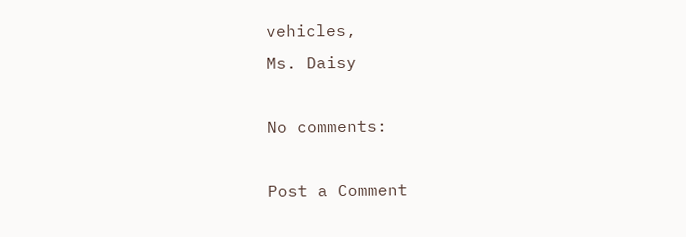vehicles,
Ms. Daisy

No comments:

Post a Comment